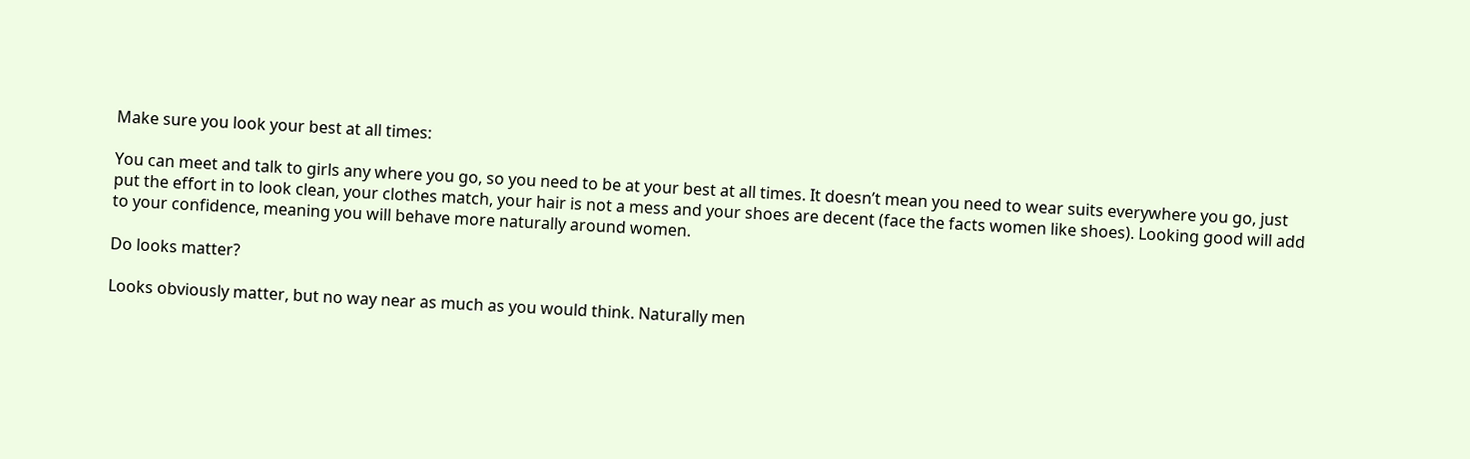Make sure you look your best at all times:

You can meet and talk to girls any where you go, so you need to be at your best at all times. It doesn’t mean you need to wear suits everywhere you go, just put the effort in to look clean, your clothes match, your hair is not a mess and your shoes are decent (face the facts women like shoes). Looking good will add to your confidence, meaning you will behave more naturally around women.

Do looks matter?

Looks obviously matter, but no way near as much as you would think. Naturally men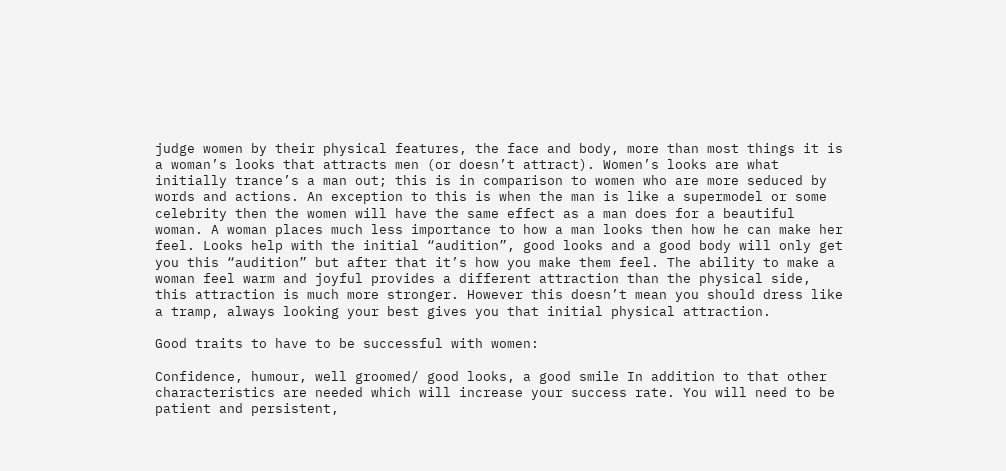judge women by their physical features, the face and body, more than most things it is a woman’s looks that attracts men (or doesn’t attract). Women’s looks are what initially trance’s a man out; this is in comparison to women who are more seduced by words and actions. An exception to this is when the man is like a supermodel or some celebrity then the women will have the same effect as a man does for a beautiful woman. A woman places much less importance to how a man looks then how he can make her feel. Looks help with the initial “audition”, good looks and a good body will only get you this “audition” but after that it’s how you make them feel. The ability to make a woman feel warm and joyful provides a different attraction than the physical side, this attraction is much more stronger. However this doesn’t mean you should dress like a tramp, always looking your best gives you that initial physical attraction.

Good traits to have to be successful with women:

Confidence, humour, well groomed/ good looks, a good smile In addition to that other characteristics are needed which will increase your success rate. You will need to be patient and persistent,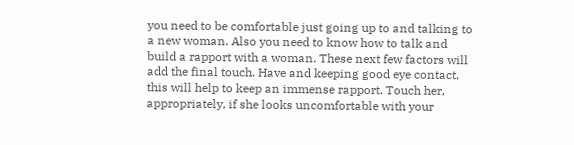you need to be comfortable just going up to and talking to a new woman. Also you need to know how to talk and build a rapport with a woman. These next few factors will add the final touch. Have and keeping good eye contact, this will help to keep an immense rapport. Touch her, appropriately, if she looks uncomfortable with your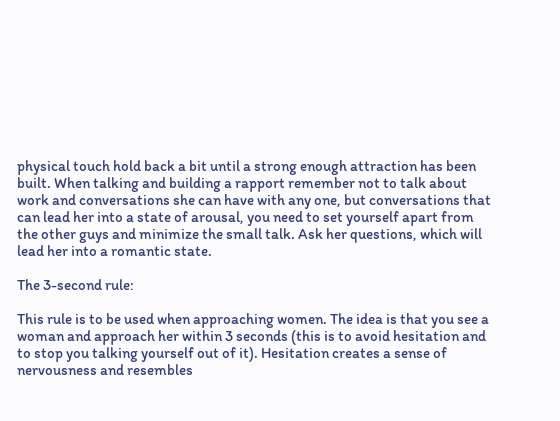physical touch hold back a bit until a strong enough attraction has been built. When talking and building a rapport remember not to talk about work and conversations she can have with any one, but conversations that can lead her into a state of arousal, you need to set yourself apart from the other guys and minimize the small talk. Ask her questions, which will lead her into a romantic state.

The 3-second rule:

This rule is to be used when approaching women. The idea is that you see a woman and approach her within 3 seconds (this is to avoid hesitation and to stop you talking yourself out of it). Hesitation creates a sense of nervousness and resembles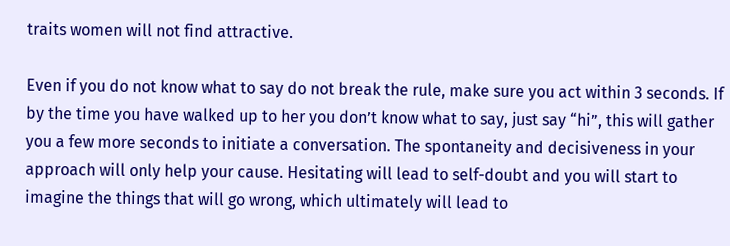traits women will not find attractive.

Even if you do not know what to say do not break the rule, make sure you act within 3 seconds. If by the time you have walked up to her you don’t know what to say, just say “hi”, this will gather you a few more seconds to initiate a conversation. The spontaneity and decisiveness in your approach will only help your cause. Hesitating will lead to self-doubt and you will start to imagine the things that will go wrong, which ultimately will lead to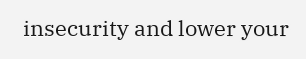insecurity and lower your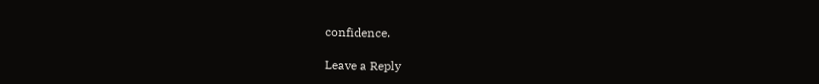confidence.

Leave a Reply